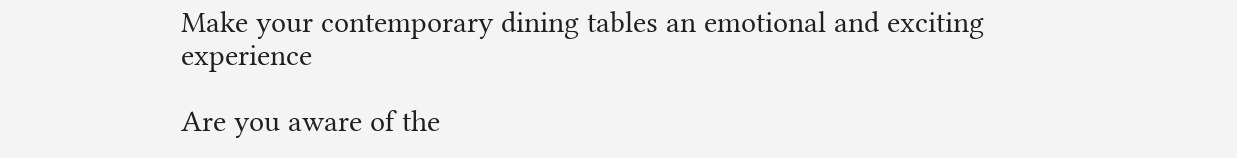Make your contemporary dining tables an emotional and exciting experience

Are you aware of the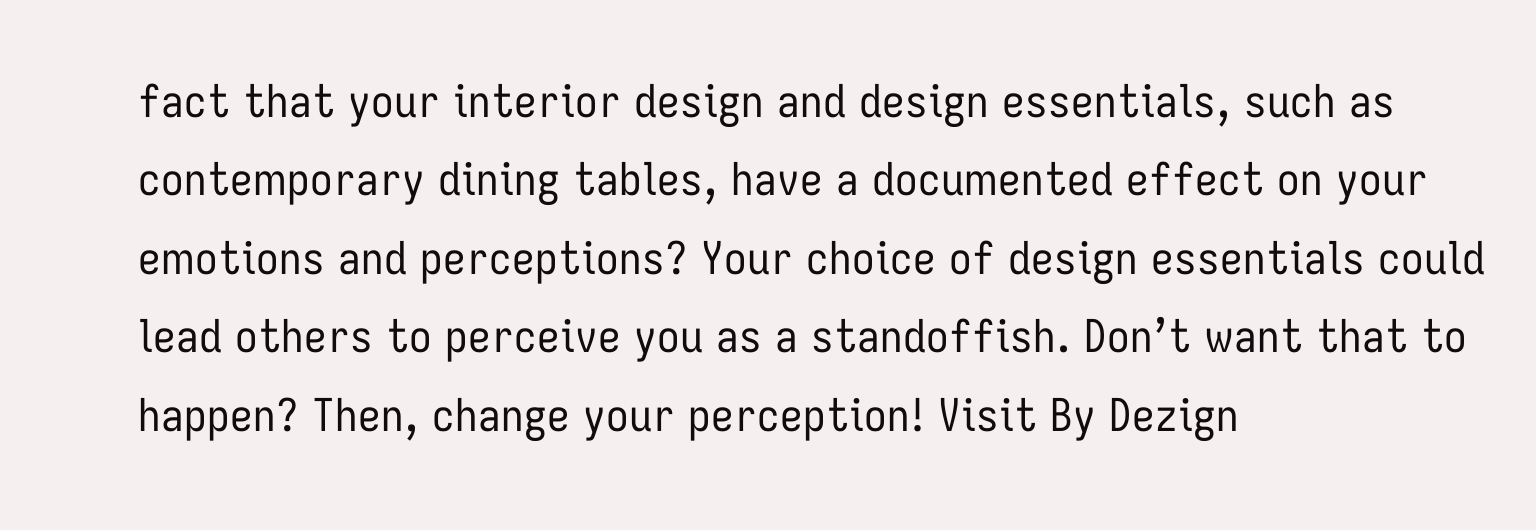fact that your interior design and design essentials, such as contemporary dining tables, have a documented effect on your emotions and perceptions? Your choice of design essentials could lead others to perceive you as a standoffish. Don’t want that to happen? Then, change your perception! Visit By Dezign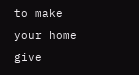to make your home give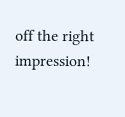off the right impression!